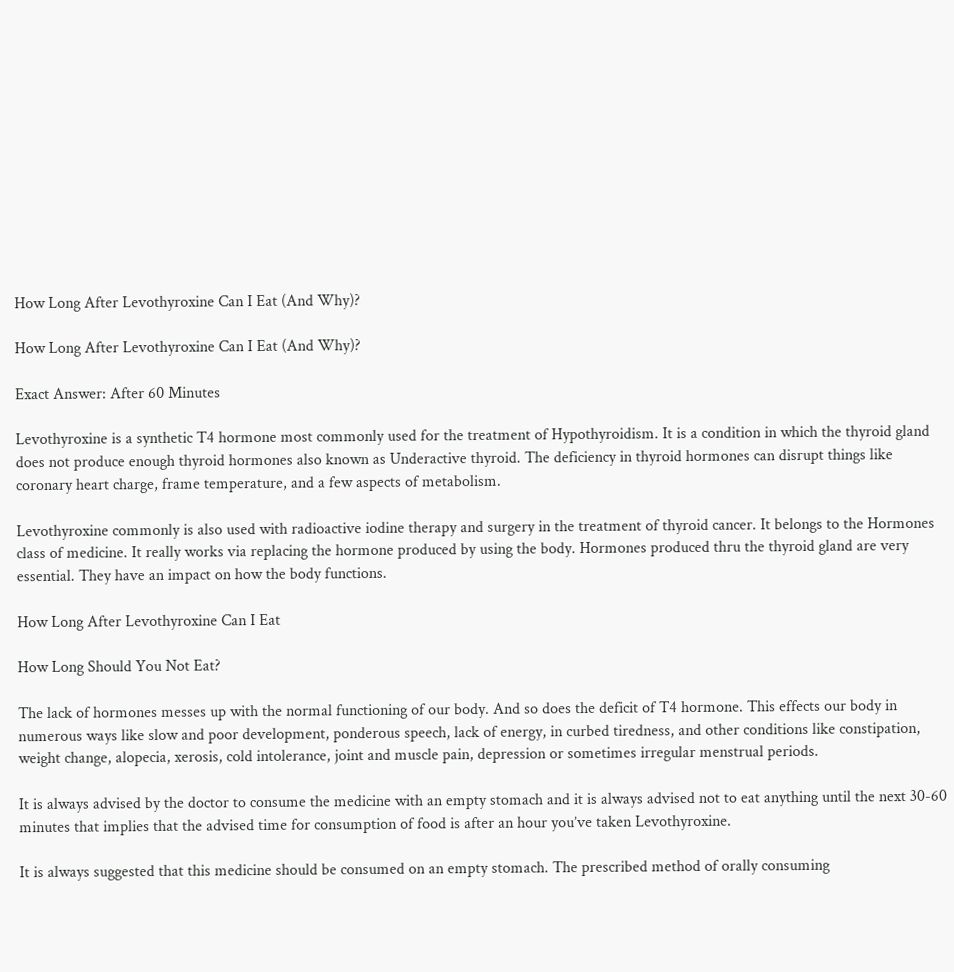How Long After Levothyroxine Can I Eat (And Why)?

How Long After Levothyroxine Can I Eat (And Why)?

Exact Answer: After 60 Minutes

Levothyroxine is a synthetic T4 hormone most commonly used for the treatment of Hypothyroidism. It is a condition in which the thyroid gland does not produce enough thyroid hormones also known as Underactive thyroid. The deficiency in thyroid hormones can disrupt things like coronary heart charge, frame temperature, and a few aspects of metabolism.

Levothyroxine commonly is also used with radioactive iodine therapy and surgery in the treatment of thyroid cancer. It belongs to the Hormones class of medicine. It really works via replacing the hormone produced by using the body. Hormones produced thru the thyroid gland are very essential. They have an impact on how the body functions.

How Long After Levothyroxine Can I Eat

How Long Should You Not Eat?

The lack of hormones messes up with the normal functioning of our body. And so does the deficit of T4 hormone. This effects our body in numerous ways like slow and poor development, ponderous speech, lack of energy, in curbed tiredness, and other conditions like constipation, weight change, alopecia, xerosis, cold intolerance, joint and muscle pain, depression or sometimes irregular menstrual periods.

It is always advised by the doctor to consume the medicine with an empty stomach and it is always advised not to eat anything until the next 30-60 minutes that implies that the advised time for consumption of food is after an hour you’ve taken Levothyroxine.

It is always suggested that this medicine should be consumed on an empty stomach. The prescribed method of orally consuming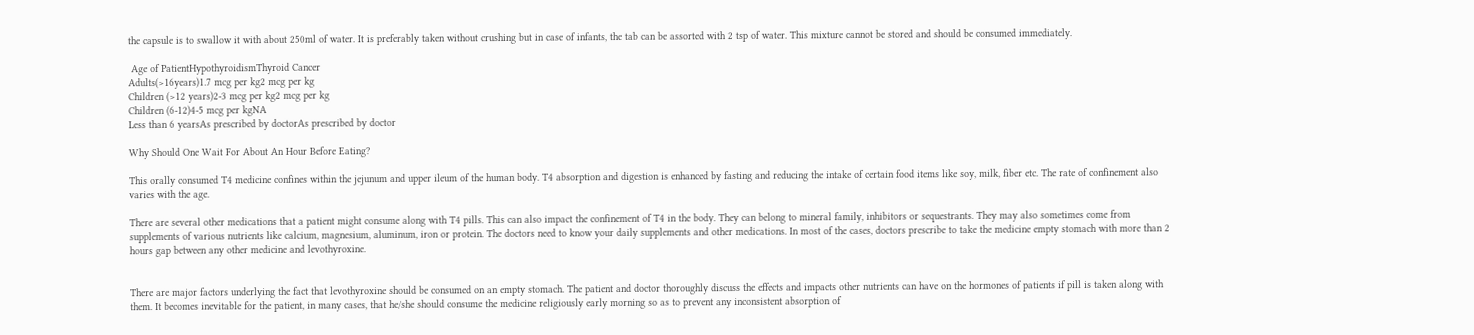the capsule is to swallow it with about 250ml of water. It is preferably taken without crushing but in case of infants, the tab can be assorted with 2 tsp of water. This mixture cannot be stored and should be consumed immediately.

 Age of PatientHypothyroidismThyroid Cancer
Adults(>16years)1.7 mcg per kg2 mcg per kg
Children (>12 years)2-3 mcg per kg2 mcg per kg
Children (6-12)4-5 mcg per kgNA
Less than 6 yearsAs prescribed by doctorAs prescribed by doctor

Why Should One Wait For About An Hour Before Eating?

This orally consumed T4 medicine confines within the jejunum and upper ileum of the human body. T4 absorption and digestion is enhanced by fasting and reducing the intake of certain food items like soy, milk, fiber etc. The rate of confinement also varies with the age.

There are several other medications that a patient might consume along with T4 pills. This can also impact the confinement of T4 in the body. They can belong to mineral family, inhibitors or sequestrants. They may also sometimes come from supplements of various nutrients like calcium, magnesium, aluminum, iron or protein. The doctors need to know your daily supplements and other medications. In most of the cases, doctors prescribe to take the medicine empty stomach with more than 2 hours gap between any other medicine and levothyroxine.


There are major factors underlying the fact that levothyroxine should be consumed on an empty stomach. The patient and doctor thoroughly discuss the effects and impacts other nutrients can have on the hormones of patients if pill is taken along with them. It becomes inevitable for the patient, in many cases, that he/she should consume the medicine religiously early morning so as to prevent any inconsistent absorption of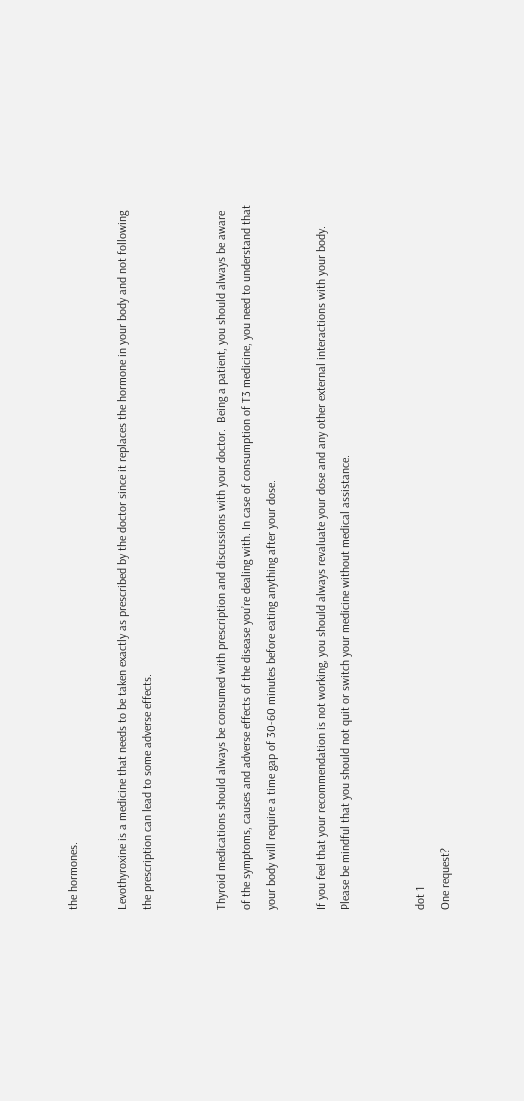the hormones.

Levothyroxine is a medicine that needs to be taken exactly as prescribed by the doctor since it replaces the hormone in your body and not following the prescription can lead to some adverse effects.


Thyroid medications should always be consumed with prescription and discussions with your doctor.  Being a patient, you should always be aware of the symptoms, causes and adverse effects of the disease you’re dealing with. In case of consumption of T3 medicine, you need to understand that your body will require a time gap of 30-60 minutes before eating anything after your dose.

If you feel that your recommendation is not working, you should always revaluate your dose and any other external interactions with your body. Please be mindful that you should not quit or switch your medicine without medical assistance.


dot 1
One request?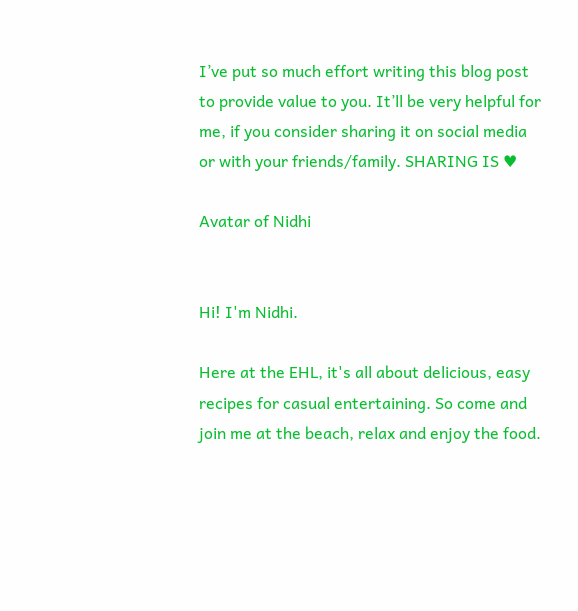I’ve put so much effort writing this blog post to provide value to you. It’ll be very helpful for me, if you consider sharing it on social media or with your friends/family. SHARING IS ♥

Avatar of Nidhi


Hi! I'm Nidhi.

Here at the EHL, it's all about delicious, easy recipes for casual entertaining. So come and join me at the beach, relax and enjoy the food.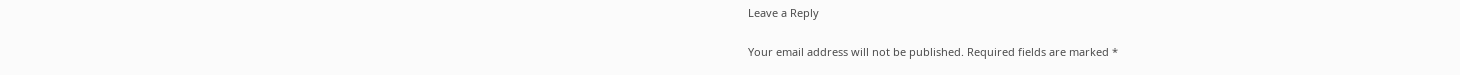Leave a Reply

Your email address will not be published. Required fields are marked *